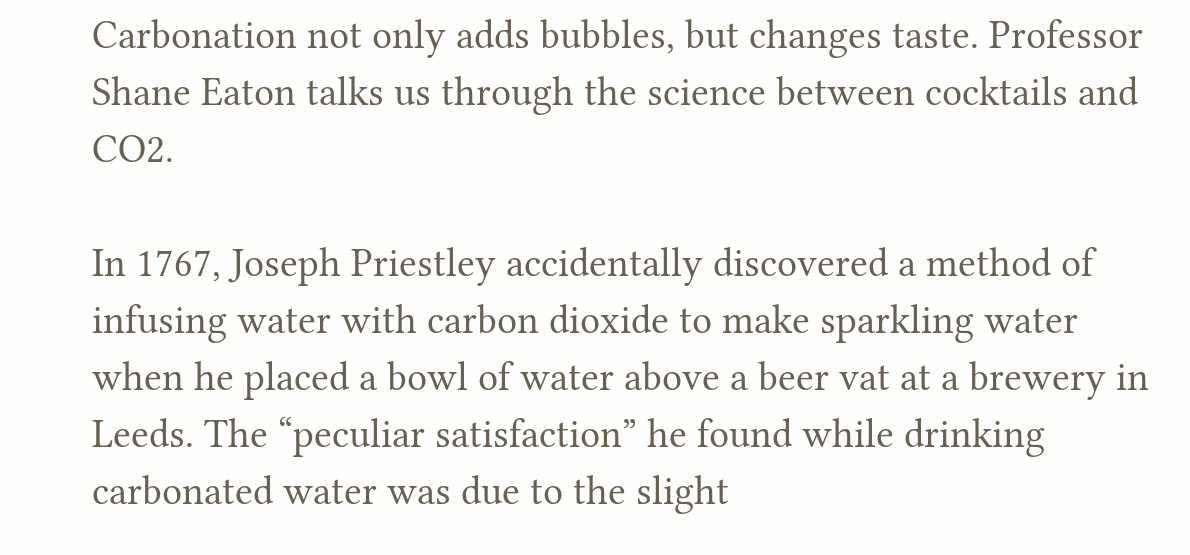Carbonation not only adds bubbles, but changes taste. Professor Shane Eaton talks us through the science between cocktails and CO2.

In 1767, Joseph Priestley accidentally discovered a method of infusing water with carbon dioxide to make sparkling water when he placed a bowl of water above a beer vat at a brewery in Leeds. The “peculiar satisfaction” he found while drinking carbonated water was due to the slight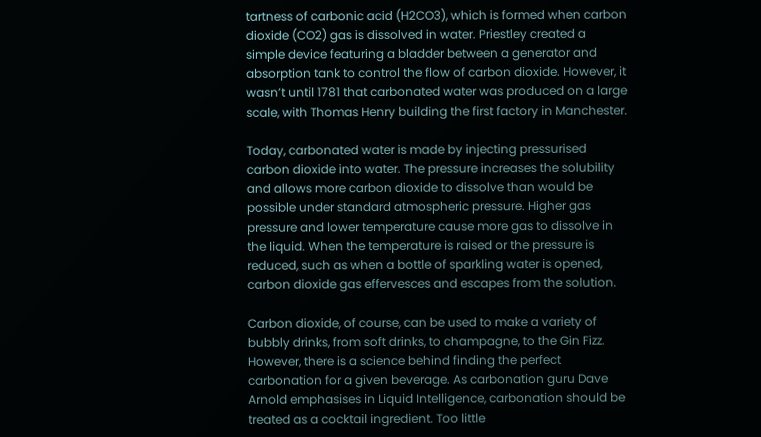tartness of carbonic acid (H2CO3), which is formed when carbon dioxide (CO2) gas is dissolved in water. Priestley created a simple device featuring a bladder between a generator and absorption tank to control the flow of carbon dioxide. However, it wasn’t until 1781 that carbonated water was produced on a large scale, with Thomas Henry building the first factory in Manchester.

Today, carbonated water is made by injecting pressurised carbon dioxide into water. The pressure increases the solubility and allows more carbon dioxide to dissolve than would be possible under standard atmospheric pressure. Higher gas pressure and lower temperature cause more gas to dissolve in the liquid. When the temperature is raised or the pressure is reduced, such as when a bottle of sparkling water is opened, carbon dioxide gas effervesces and escapes from the solution.

Carbon dioxide, of course, can be used to make a variety of bubbly drinks, from soft drinks, to champagne, to the Gin Fizz. However, there is a science behind finding the perfect carbonation for a given beverage. As carbonation guru Dave Arnold emphasises in Liquid Intelligence, carbonation should be treated as a cocktail ingredient. Too little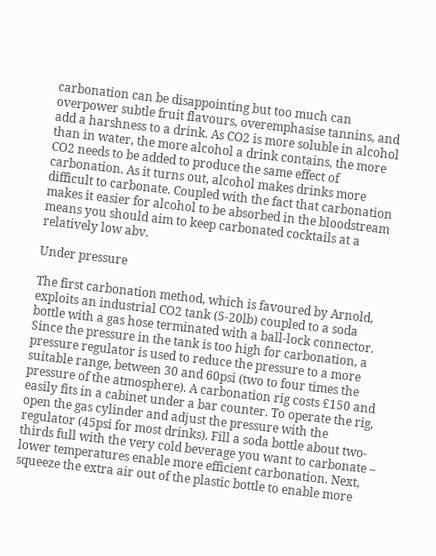carbonation can be disappointing but too much can overpower subtle fruit flavours, overemphasise tannins, and add a harshness to a drink. As CO2 is more soluble in alcohol than in water, the more alcohol a drink contains, the more CO2 needs to be added to produce the same effect of carbonation. As it turns out, alcohol makes drinks more difficult to carbonate. Coupled with the fact that carbonation makes it easier for alcohol to be absorbed in the bloodstream means you should aim to keep carbonated cocktails at a relatively low abv.

Under pressure

The first carbonation method, which is favoured by Arnold, exploits an industrial CO2 tank (5-20lb) coupled to a soda bottle with a gas hose terminated with a ball-lock connector. Since the pressure in the tank is too high for carbonation, a pressure regulator is used to reduce the pressure to a more suitable range, between 30 and 60psi (two to four times the pressure of the atmosphere). A carbonation rig costs £150 and easily fits in a cabinet under a bar counter. To operate the rig, open the gas cylinder and adjust the pressure with the regulator (45psi for most drinks). Fill a soda bottle about two-thirds full with the very cold beverage you want to carbonate – lower temperatures enable more efficient carbonation. Next, squeeze the extra air out of the plastic bottle to enable more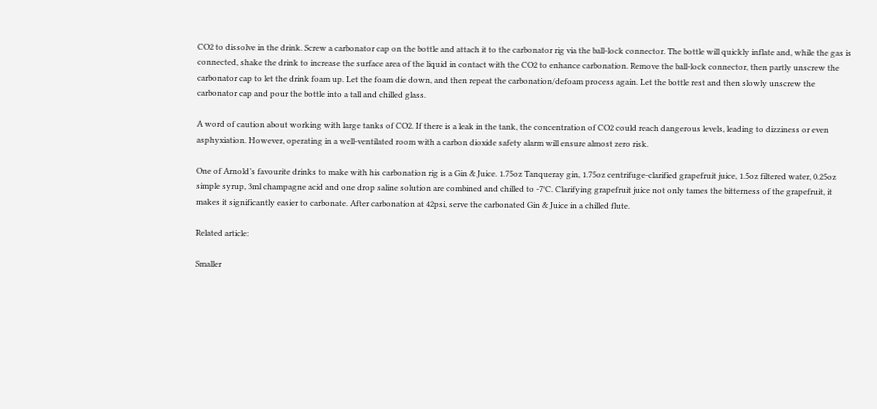CO2 to dissolve in the drink. Screw a carbonator cap on the bottle and attach it to the carbonator rig via the ball-lock connector. The bottle will quickly inflate and, while the gas is connected, shake the drink to increase the surface area of the liquid in contact with the CO2 to enhance carbonation. Remove the ball-lock connector, then partly unscrew the carbonator cap to let the drink foam up. Let the foam die down, and then repeat the carbonation/defoam process again. Let the bottle rest and then slowly unscrew the carbonator cap and pour the bottle into a tall and chilled glass.

A word of caution about working with large tanks of CO2. If there is a leak in the tank, the concentration of CO2 could reach dangerous levels, leading to dizziness or even asphyxiation. However, operating in a well-ventilated room with a carbon dioxide safety alarm will ensure almost zero risk.

One of Arnold’s favourite drinks to make with his carbonation rig is a Gin & Juice. 1.75oz Tanqueray gin, 1.75oz centrifuge-clarified grapefruit juice, 1.5oz filtered water, 0.25oz simple syrup, 3ml champagne acid and one drop saline solution are combined and chilled to -7°C. Clarifying grapefruit juice not only tames the bitterness of the grapefruit, it makes it significantly easier to carbonate. After carbonation at 42psi, serve the carbonated Gin & Juice in a chilled flute.

Related article:

Smaller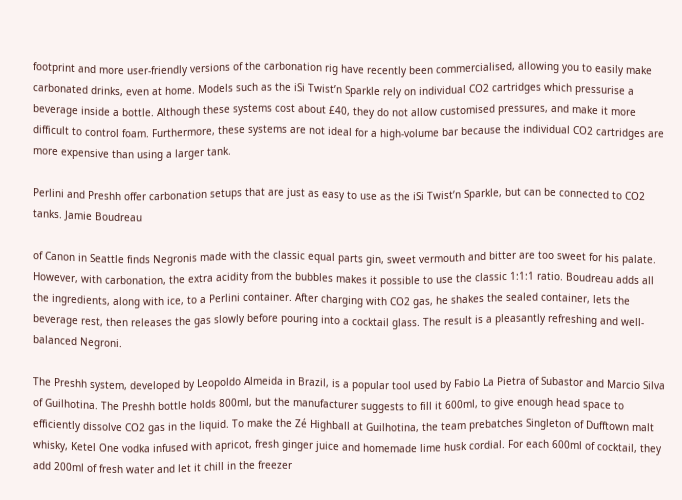footprint and more user-friendly versions of the carbonation rig have recently been commercialised, allowing you to easily make carbonated drinks, even at home. Models such as the iSi Twist’n Sparkle rely on individual CO2 cartridges which pressurise a beverage inside a bottle. Although these systems cost about £40, they do not allow customised pressures, and make it more difficult to control foam. Furthermore, these systems are not ideal for a high-volume bar because the individual CO2 cartridges are more expensive than using a larger tank.

Perlini and Preshh offer carbonation setups that are just as easy to use as the iSi Twist’n Sparkle, but can be connected to CO2 tanks. Jamie Boudreau

of Canon in Seattle finds Negronis made with the classic equal parts gin, sweet vermouth and bitter are too sweet for his palate. However, with carbonation, the extra acidity from the bubbles makes it possible to use the classic 1:1:1 ratio. Boudreau adds all the ingredients, along with ice, to a Perlini container. After charging with CO2 gas, he shakes the sealed container, lets the beverage rest, then releases the gas slowly before pouring into a cocktail glass. The result is a pleasantly refreshing and well-balanced Negroni.

The Preshh system, developed by Leopoldo Almeida in Brazil, is a popular tool used by Fabio La Pietra of Subastor and Marcio Silva of Guilhotina. The Preshh bottle holds 800ml, but the manufacturer suggests to fill it 600ml, to give enough head space to efficiently dissolve CO2 gas in the liquid. To make the Zé Highball at Guilhotina, the team prebatches Singleton of Dufftown malt whisky, Ketel One vodka infused with apricot, fresh ginger juice and homemade lime husk cordial. For each 600ml of cocktail, they add 200ml of fresh water and let it chill in the freezer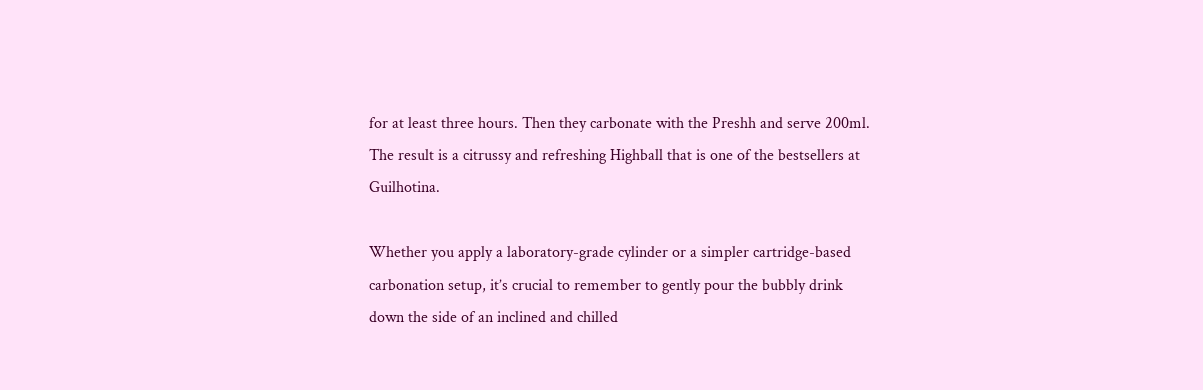for at least three hours. Then they carbonate with the Preshh and serve 200ml. The result is a citrussy and refreshing Highball that is one of the bestsellers at Guilhotina.

Whether you apply a laboratory-grade cylinder or a simpler cartridge-based carbonation setup, it’s crucial to remember to gently pour the bubbly drink down the side of an inclined and chilled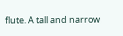flute. A tall and narrow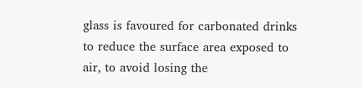glass is favoured for carbonated drinks to reduce the surface area exposed to air, to avoid losing the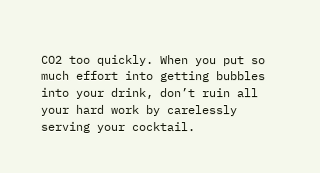CO2 too quickly. When you put so much effort into getting bubbles into your drink, don’t ruin all your hard work by carelessly serving your cocktail.